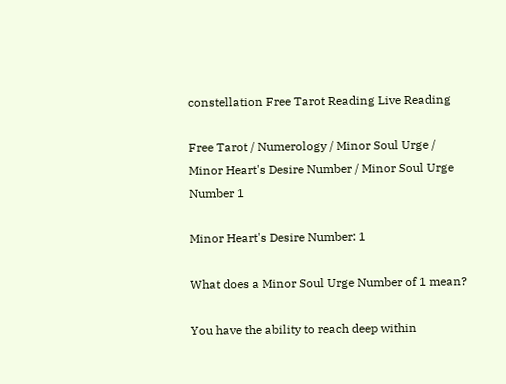constellation Free Tarot Reading Live Reading

Free Tarot / Numerology / Minor Soul Urge / Minor Heart's Desire Number / Minor Soul Urge Number 1

Minor Heart's Desire Number: 1

What does a Minor Soul Urge Number of 1 mean?

You have the ability to reach deep within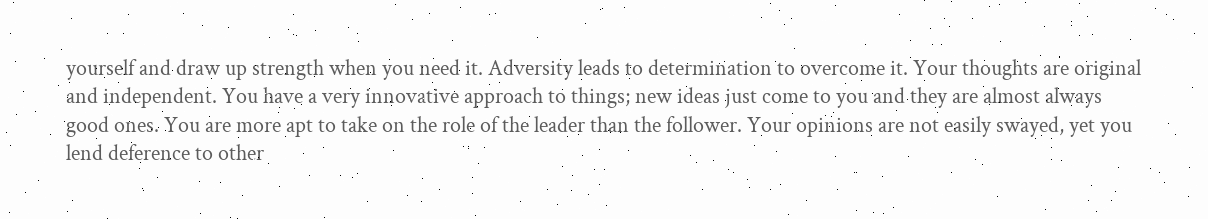yourself and draw up strength when you need it. Adversity leads to determination to overcome it. Your thoughts are original and independent. You have a very innovative approach to things; new ideas just come to you and they are almost always good ones. You are more apt to take on the role of the leader than the follower. Your opinions are not easily swayed, yet you lend deference to other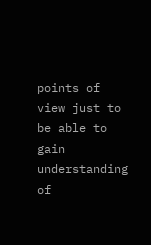points of view just to be able to gain understanding of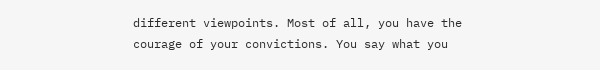different viewpoints. Most of all, you have the courage of your convictions. You say what you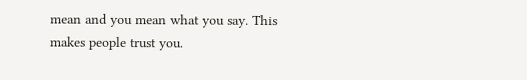mean and you mean what you say. This makes people trust you.